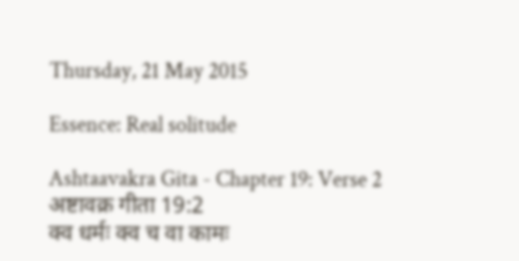Thursday, 21 May 2015

Essence: Real solitude

Ashtaavakra Gita - Chapter 19: Verse 2
अष्टावक्र गीता 19:2
क्व धर्मः क्व च वा कामः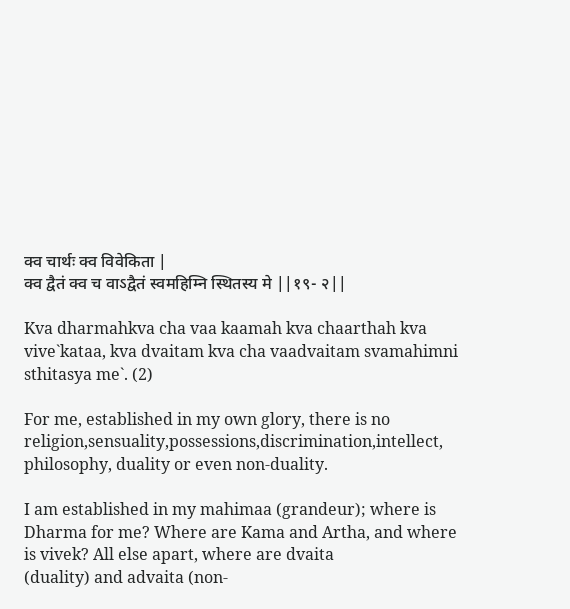क्व चार्थः क्व विवेकिता |
क्व द्वैतं क्व च वाऽद्वैतं स्वमहिम्नि स्थितस्य मे ||१९- २||

Kva dharmahkva cha vaa kaamah kva chaarthah kva vive`kataa, kva dvaitam kva cha vaadvaitam svamahimni sthitasya me`. (2)

For me, established in my own glory, there is no religion,sensuality,possessions,discrimination,intellect, philosophy, duality or even non-duality.

I am established in my mahimaa (grandeur); where is Dharma for me? Where are Kama and Artha, and where is vivek? All else apart, where are dvaita
(duality) and advaita (non-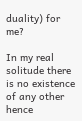duality) for me?

In my real solitude there is no existence of any other hence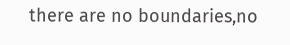there are no boundaries,no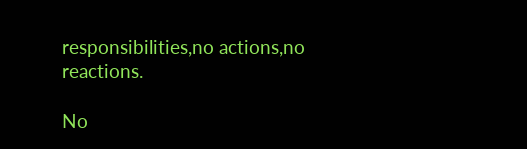responsibilities,no actions,no reactions.

No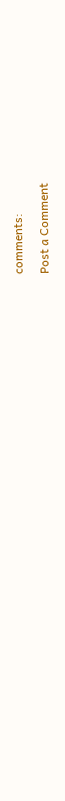comments:

Post a Comment